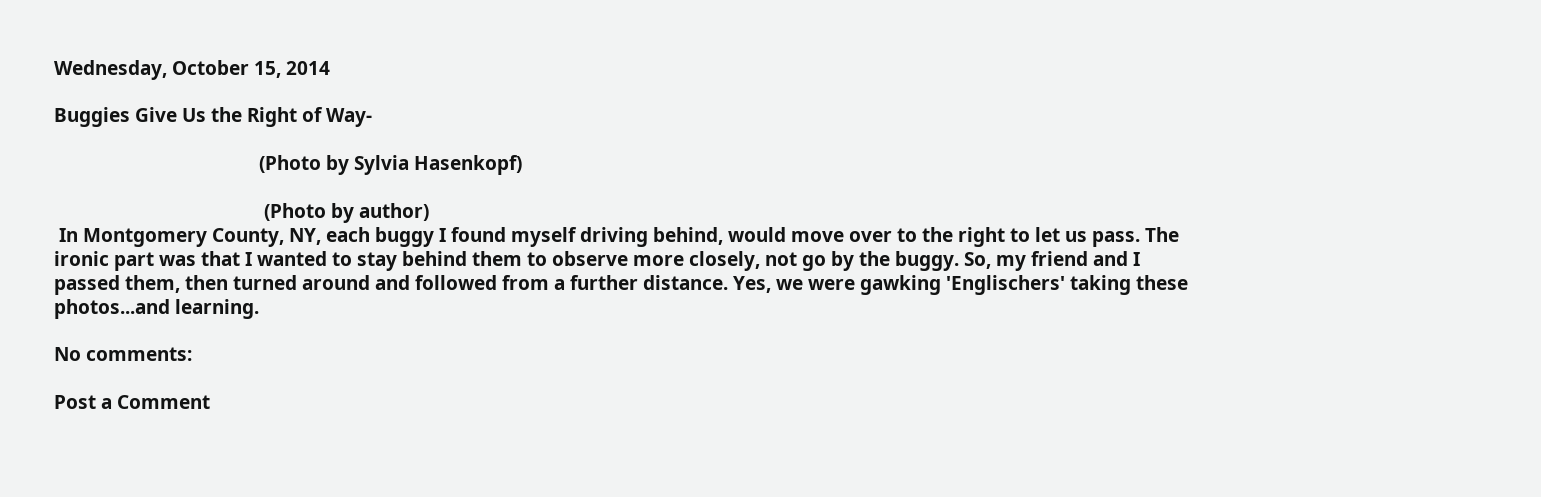Wednesday, October 15, 2014

Buggies Give Us the Right of Way-

                                         (Photo by Sylvia Hasenkopf)

                                          (Photo by author)
 In Montgomery County, NY, each buggy I found myself driving behind, would move over to the right to let us pass. The ironic part was that I wanted to stay behind them to observe more closely, not go by the buggy. So, my friend and I passed them, then turned around and followed from a further distance. Yes, we were gawking 'Englischers' taking these photos...and learning.

No comments:

Post a Comment